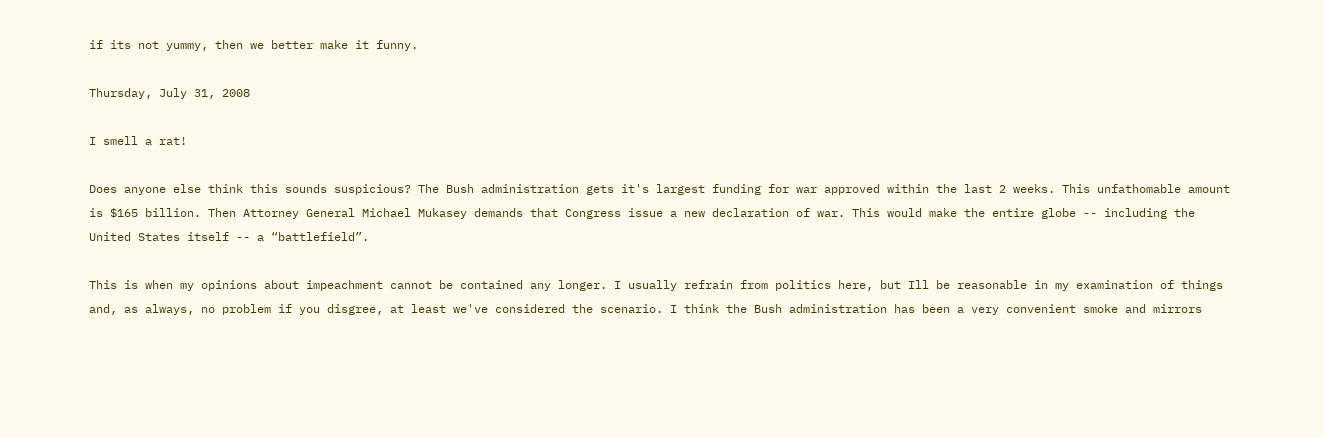if its not yummy, then we better make it funny.

Thursday, July 31, 2008

I smell a rat!

Does anyone else think this sounds suspicious? The Bush administration gets it's largest funding for war approved within the last 2 weeks. This unfathomable amount is $165 billion. Then Attorney General Michael Mukasey demands that Congress issue a new declaration of war. This would make the entire globe -- including the United States itself -- a “battlefield”.

This is when my opinions about impeachment cannot be contained any longer. I usually refrain from politics here, but Ill be reasonable in my examination of things and, as always, no problem if you disgree, at least we've considered the scenario. I think the Bush administration has been a very convenient smoke and mirrors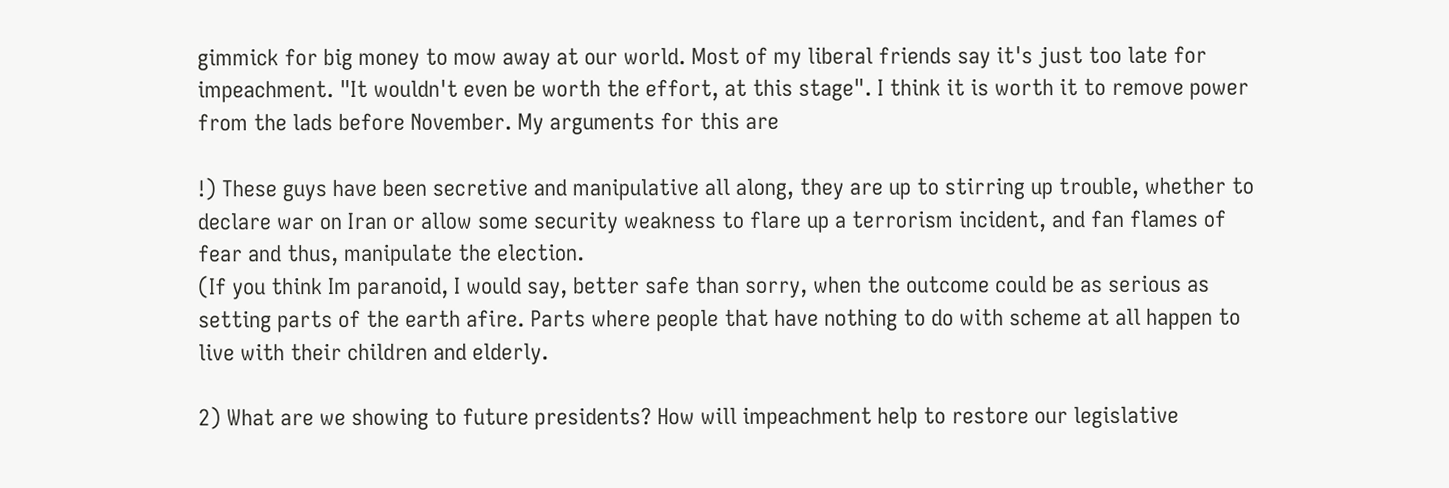gimmick for big money to mow away at our world. Most of my liberal friends say it's just too late for impeachment. "It wouldn't even be worth the effort, at this stage". I think it is worth it to remove power from the lads before November. My arguments for this are

!) These guys have been secretive and manipulative all along, they are up to stirring up trouble, whether to declare war on Iran or allow some security weakness to flare up a terrorism incident, and fan flames of fear and thus, manipulate the election.
(If you think Im paranoid, I would say, better safe than sorry, when the outcome could be as serious as setting parts of the earth afire. Parts where people that have nothing to do with scheme at all happen to live with their children and elderly.

2) What are we showing to future presidents? How will impeachment help to restore our legislative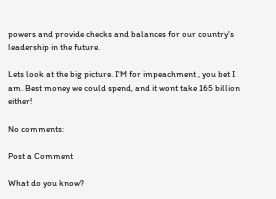powers and provide checks and balances for our country's leadership in the future.

Lets look at the big picture. I'M for impeachment , you bet I am. Best money we could spend, and it wont take 165 billion either!

No comments:

Post a Comment

What do you know?